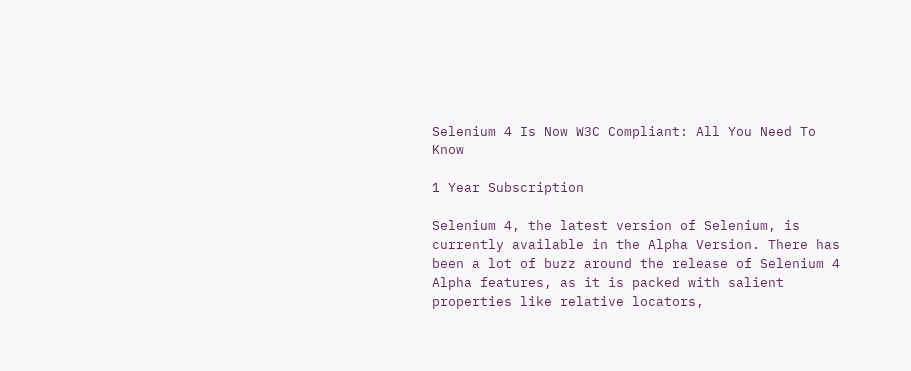Selenium 4 Is Now W3C Compliant: All You Need To Know

1 Year Subscription

Selenium 4, the latest version of Selenium, is currently available in the Alpha Version. There has been a lot of buzz around the release of Selenium 4 Alpha features, as it is packed with salient properties like relative locators,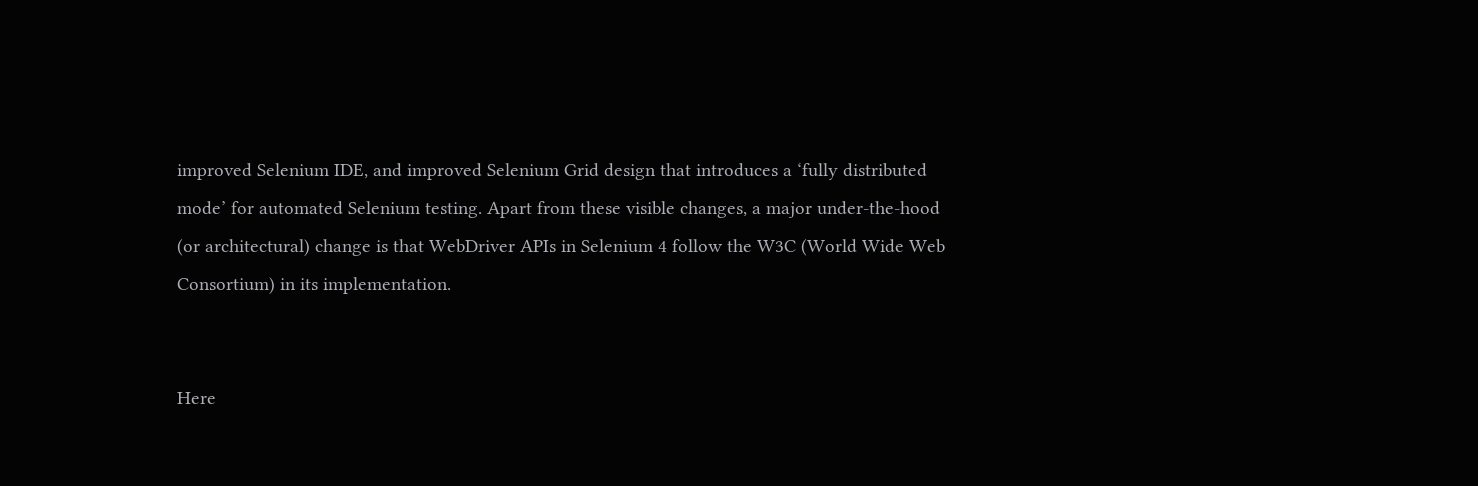improved Selenium IDE, and improved Selenium Grid design that introduces a ‘fully distributed mode’ for automated Selenium testing. Apart from these visible changes, a major under-the-hood (or architectural) change is that WebDriver APIs in Selenium 4 follow the W3C (World Wide Web Consortium) in its implementation.


Here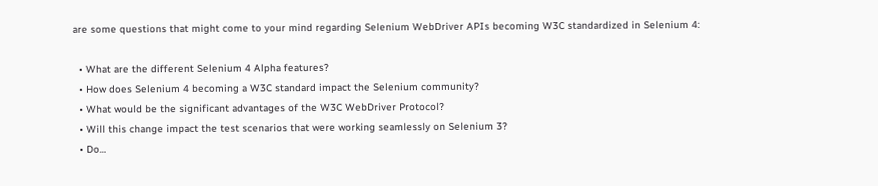are some questions that might come to your mind regarding Selenium WebDriver APIs becoming W3C standardized in Selenium 4:

  • What are the different Selenium 4 Alpha features?
  • How does Selenium 4 becoming a W3C standard impact the Selenium community?
  • What would be the significant advantages of the W3C WebDriver Protocol?
  • Will this change impact the test scenarios that were working seamlessly on Selenium 3?
  • Do…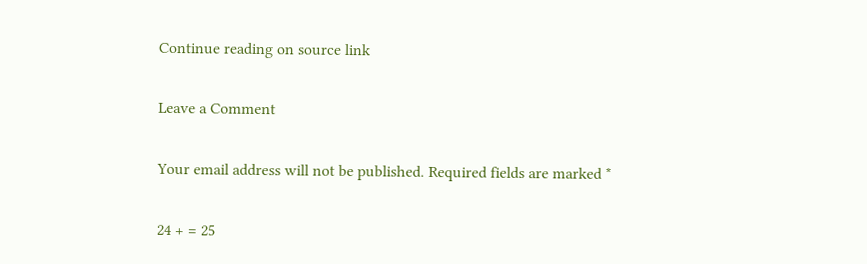Continue reading on source link

Leave a Comment

Your email address will not be published. Required fields are marked *

24 + = 25